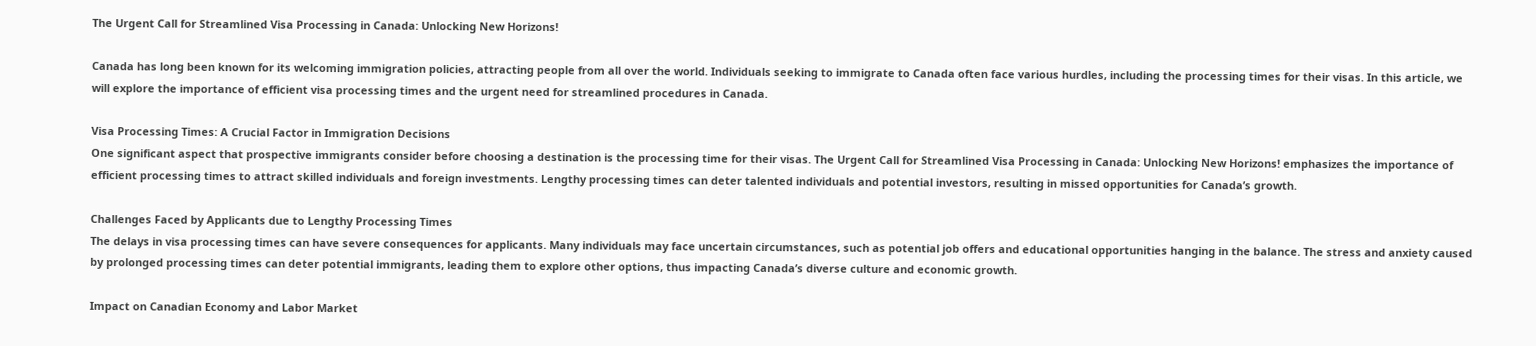The Urgent Call for Streamlined Visa Processing in Canada: Unlocking New Horizons!

Canada has long been known for its welcoming immigration policies, attracting people from all over the world. Individuals seeking to immigrate to Canada often face various hurdles, including the processing times for their visas. In this article, we will explore the importance of efficient visa processing times and the urgent need for streamlined procedures in Canada.

Visa Processing Times: A Crucial Factor in Immigration Decisions
One significant aspect that prospective immigrants consider before choosing a destination is the processing time for their visas. The Urgent Call for Streamlined Visa Processing in Canada: Unlocking New Horizons! emphasizes the importance of efficient processing times to attract skilled individuals and foreign investments. Lengthy processing times can deter talented individuals and potential investors, resulting in missed opportunities for Canada’s growth.

Challenges Faced by Applicants due to Lengthy Processing Times
The delays in visa processing times can have severe consequences for applicants. Many individuals may face uncertain circumstances, such as potential job offers and educational opportunities hanging in the balance. The stress and anxiety caused by prolonged processing times can deter potential immigrants, leading them to explore other options, thus impacting Canada’s diverse culture and economic growth.

Impact on Canadian Economy and Labor Market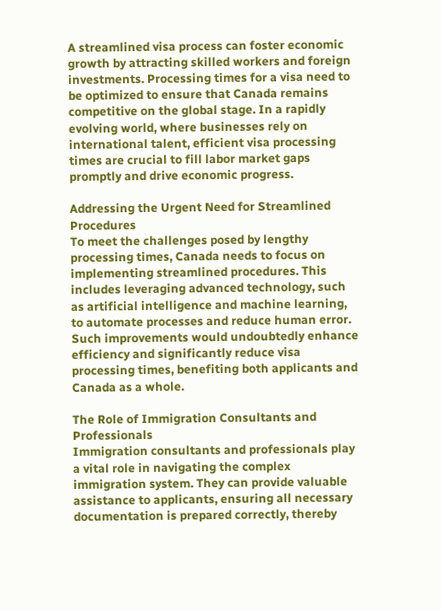A streamlined visa process can foster economic growth by attracting skilled workers and foreign investments. Processing times for a visa need to be optimized to ensure that Canada remains competitive on the global stage. In a rapidly evolving world, where businesses rely on international talent, efficient visa processing times are crucial to fill labor market gaps promptly and drive economic progress.

Addressing the Urgent Need for Streamlined Procedures
To meet the challenges posed by lengthy processing times, Canada needs to focus on implementing streamlined procedures. This includes leveraging advanced technology, such as artificial intelligence and machine learning, to automate processes and reduce human error. Such improvements would undoubtedly enhance efficiency and significantly reduce visa processing times, benefiting both applicants and Canada as a whole.

The Role of Immigration Consultants and Professionals
Immigration consultants and professionals play a vital role in navigating the complex immigration system. They can provide valuable assistance to applicants, ensuring all necessary documentation is prepared correctly, thereby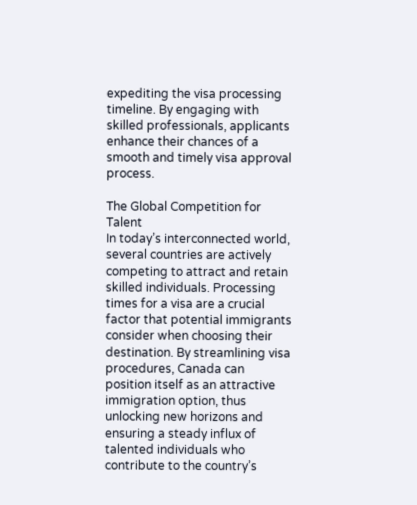expediting the visa processing timeline. By engaging with skilled professionals, applicants enhance their chances of a smooth and timely visa approval process.

The Global Competition for Talent
In today’s interconnected world, several countries are actively competing to attract and retain skilled individuals. Processing times for a visa are a crucial factor that potential immigrants consider when choosing their destination. By streamlining visa procedures, Canada can position itself as an attractive immigration option, thus unlocking new horizons and ensuring a steady influx of talented individuals who contribute to the country’s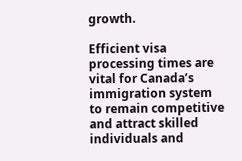growth.

Efficient visa processing times are vital for Canada’s immigration system to remain competitive and attract skilled individuals and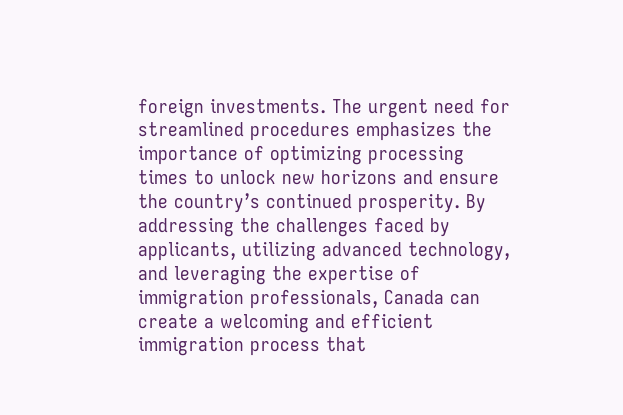foreign investments. The urgent need for streamlined procedures emphasizes the importance of optimizing processing times to unlock new horizons and ensure the country’s continued prosperity. By addressing the challenges faced by applicants, utilizing advanced technology, and leveraging the expertise of immigration professionals, Canada can create a welcoming and efficient immigration process that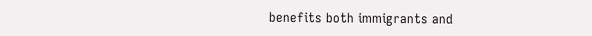benefits both immigrants and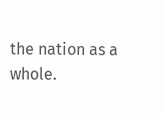the nation as a whole.